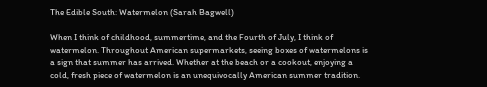The Edible South: Watermelon (Sarah Bagwell)

When I think of childhood, summertime, and the Fourth of July, I think of watermelon. Throughout American supermarkets, seeing boxes of watermelons is a sign that summer has arrived. Whether at the beach or a cookout, enjoying a cold, fresh piece of watermelon is an unequivocally American summer tradition.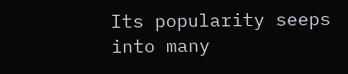Its popularity seeps into many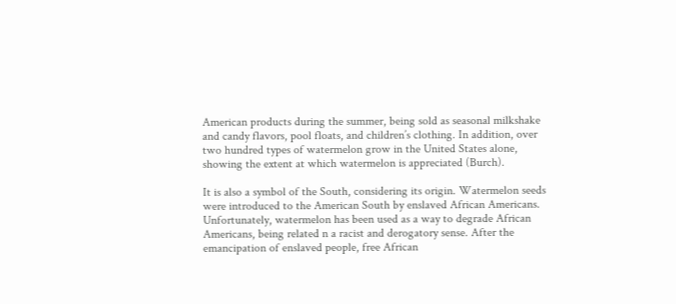American products during the summer, being sold as seasonal milkshake and candy flavors, pool floats, and children’s clothing. In addition, over two hundred types of watermelon grow in the United States alone, showing the extent at which watermelon is appreciated (Burch).

It is also a symbol of the South, considering its origin. Watermelon seeds were introduced to the American South by enslaved African Americans. Unfortunately, watermelon has been used as a way to degrade African Americans, being related n a racist and derogatory sense. After the emancipation of enslaved people, free African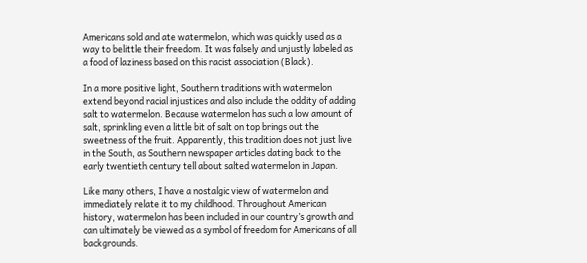Americans sold and ate watermelon, which was quickly used as a way to belittle their freedom. It was falsely and unjustly labeled as a food of laziness based on this racist association (Black).

In a more positive light, Southern traditions with watermelon extend beyond racial injustices and also include the oddity of adding salt to watermelon. Because watermelon has such a low amount of salt, sprinkling even a little bit of salt on top brings out the sweetness of the fruit. Apparently, this tradition does not just live in the South, as Southern newspaper articles dating back to the early twentieth century tell about salted watermelon in Japan.

Like many others, I have a nostalgic view of watermelon and immediately relate it to my childhood. Throughout American history, watermelon has been included in our country’s growth and can ultimately be viewed as a symbol of freedom for Americans of all backgrounds.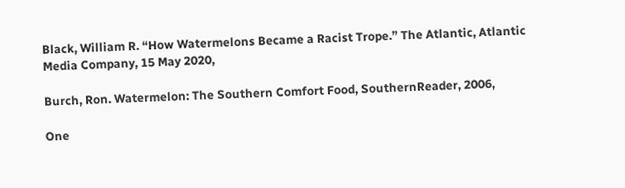Black, William R. “How Watermelons Became a Racist Trope.” The Atlantic, Atlantic Media Company, 15 May 2020,

Burch, Ron. Watermelon: The Southern Comfort Food, SouthernReader, 2006,

One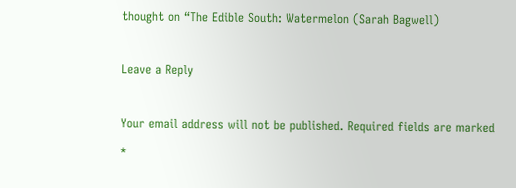thought on “The Edible South: Watermelon (Sarah Bagwell)

Leave a Reply

Your email address will not be published. Required fields are marked *